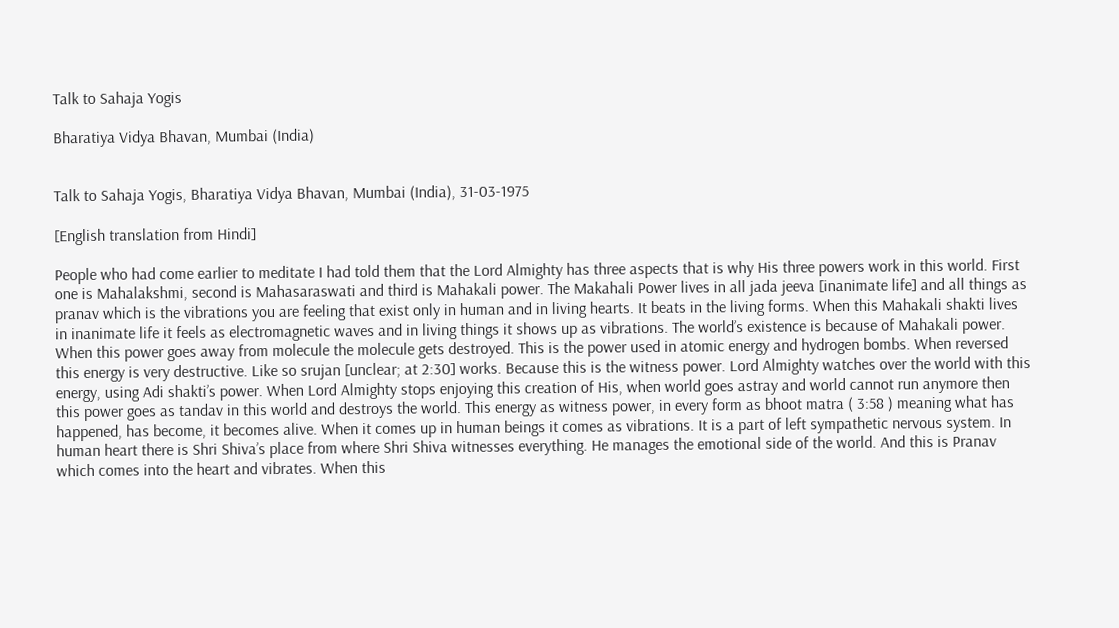Talk to Sahaja Yogis

Bharatiya Vidya Bhavan, Mumbai (India)


Talk to Sahaja Yogis, Bharatiya Vidya Bhavan, Mumbai (India), 31-03-1975

[English translation from Hindi]

People who had come earlier to meditate I had told them that the Lord Almighty has three aspects that is why His three powers work in this world. First one is Mahalakshmi, second is Mahasaraswati and third is Mahakali power. The Makahali Power lives in all jada jeeva [inanimate life] and all things as pranav which is the vibrations you are feeling that exist only in human and in living hearts. It beats in the living forms. When this Mahakali shakti lives in inanimate life it feels as electromagnetic waves and in living things it shows up as vibrations. The world’s existence is because of Mahakali power. When this power goes away from molecule the molecule gets destroyed. This is the power used in atomic energy and hydrogen bombs. When reversed this energy is very destructive. Like so srujan [unclear; at 2:30] works. Because this is the witness power. Lord Almighty watches over the world with this energy, using Adi shakti’s power. When Lord Almighty stops enjoying this creation of His, when world goes astray and world cannot run anymore then this power goes as tandav in this world and destroys the world. This energy as witness power, in every form as bhoot matra ( 3:58 ) meaning what has happened, has become, it becomes alive. When it comes up in human beings it comes as vibrations. It is a part of left sympathetic nervous system. In human heart there is Shri Shiva’s place from where Shri Shiva witnesses everything. He manages the emotional side of the world. And this is Pranav which comes into the heart and vibrates. When this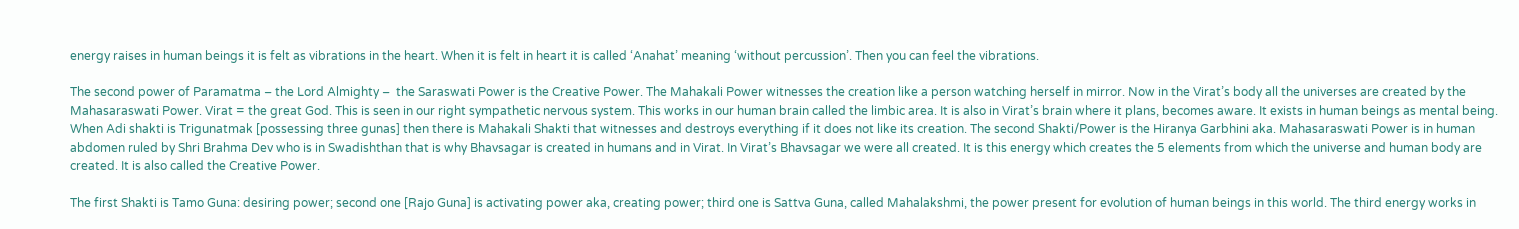energy raises in human beings it is felt as vibrations in the heart. When it is felt in heart it is called ‘Anahat’ meaning ‘without percussion’. Then you can feel the vibrations.

The second power of Paramatma – the Lord Almighty –  the Saraswati Power is the Creative Power. The Mahakali Power witnesses the creation like a person watching herself in mirror. Now in the Virat’s body all the universes are created by the Mahasaraswati Power. Virat = the great God. This is seen in our right sympathetic nervous system. This works in our human brain called the limbic area. It is also in Virat’s brain where it plans, becomes aware. It exists in human beings as mental being. When Adi shakti is Trigunatmak [possessing three gunas] then there is Mahakali Shakti that witnesses and destroys everything if it does not like its creation. The second Shakti/Power is the Hiranya Garbhini aka. Mahasaraswati Power is in human abdomen ruled by Shri Brahma Dev who is in Swadishthan that is why Bhavsagar is created in humans and in Virat. In Virat’s Bhavsagar we were all created. It is this energy which creates the 5 elements from which the universe and human body are created. It is also called the Creative Power.

The first Shakti is Tamo Guna: desiring power; second one [Rajo Guna] is activating power aka, creating power; third one is Sattva Guna, called Mahalakshmi, the power present for evolution of human beings in this world. The third energy works in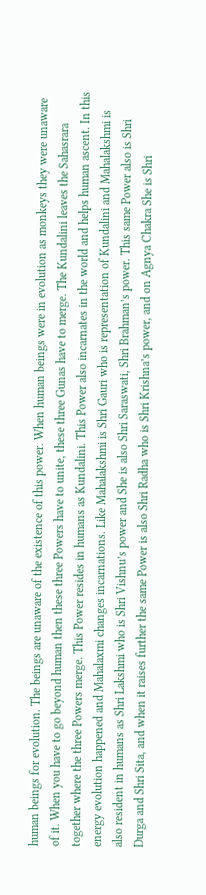human beings for evolution. The beings are unaware of the existence of this power. When human beings were in evolution as monkeys they were unaware of it. When you have to go beyond human then these three Powers have to unite, these three Gunas have to merge. The Kundalini leaves the Sahasrara together where the three Powers merge. This Power resides in humans as Kundalini. This Power also incarnates in the world and helps human ascent. In this energy evolution happened and Mahalaxmi changes incarnations. Like Mahalakshmi is Shri Gauri who is representation of Kundalini and Mahalakshmi is also resident in humans as Shri Lakshmi who is Shri Vishnu’s power and She is also Shri Saraswati, Shri Brahman’s power. This same Power also is Shri Durga and Shri Sita, and when it raises further the same Power is also Shri Radha who is Shri Krishna’s power, and on Agnya Chakra She is Shri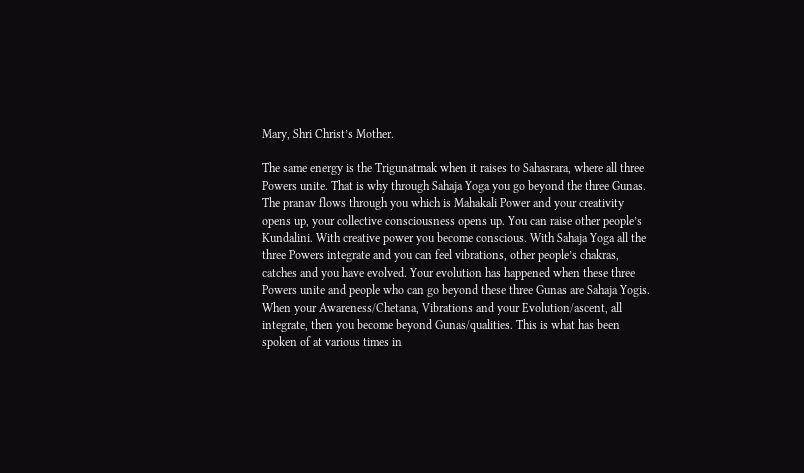Mary, Shri Christ’s Mother.

The same energy is the Trigunatmak when it raises to Sahasrara, where all three Powers unite. That is why through Sahaja Yoga you go beyond the three Gunas. The pranav flows through you which is Mahakali Power and your creativity opens up, your collective consciousness opens up. You can raise other people’s Kundalini. With creative power you become conscious. With Sahaja Yoga all the three Powers integrate and you can feel vibrations, other people’s chakras, catches and you have evolved. Your evolution has happened when these three Powers unite and people who can go beyond these three Gunas are Sahaja Yogis. When your Awareness/Chetana, Vibrations and your Evolution/ascent, all integrate, then you become beyond Gunas/qualities. This is what has been spoken of at various times in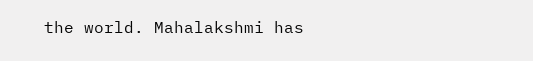the world. Mahalakshmi has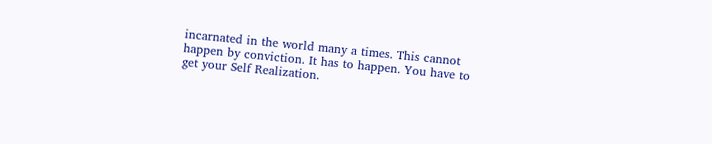incarnated in the world many a times. This cannot happen by conviction. It has to happen. You have to get your Self Realization.